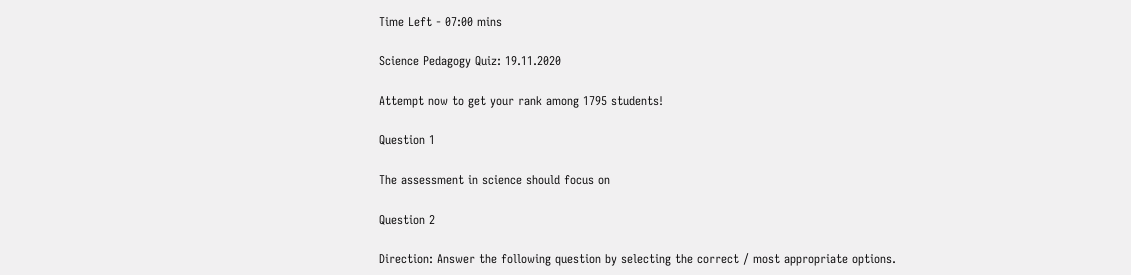Time Left - 07:00 mins

Science Pedagogy Quiz: 19.11.2020

Attempt now to get your rank among 1795 students!

Question 1

The assessment in science should focus on

Question 2

Direction: Answer the following question by selecting the correct / most appropriate options.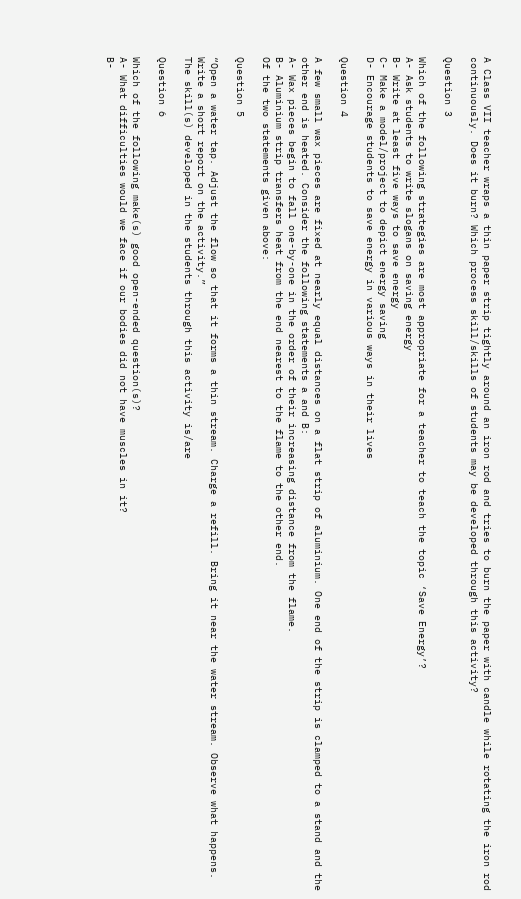A Class VII teacher wraps a thin paper strip tightly around an iron rod and tries to burn the paper with candle while rotating the iron rod continuously. Does it burn? Which process skill/skills of students may be developed through this activity?

Question 3

Which of the following strategies are most appropriate for a teacher to teach the topic ‘Save Energy’?
A- Ask students to write slogans on saving energy
B- Write at least five ways to save energy
C- Make a model/project to depict energy saving
D- Encourage students to save energy in various ways in their lives

Question 4

A few small wax pieces are fixed at nearly equal distances on a flat strip of aluminium. One end of the strip is clamped to a stand and the other end is heated. Consider the following statements a and B:
A- Wax pieces begin to fall one-by-one in the order of their increasing distance from the flame.
B- Aluminium strip transfers heat from the end nearest to the flame to the other end.
Of the two statements given above:

Question 5

“Open a water tap. Adjust the flow so that it forms a thin stream. Charge a refill. Bring it near the water stream. Observe what happens. Write a short report on the activity.”
The skill(s) developed in the students through this activity is/are

Question 6

Which of the following make(s) good open-ended question(s)?
A- What difficulties would we face if our bodies did not have muscles in it?
B-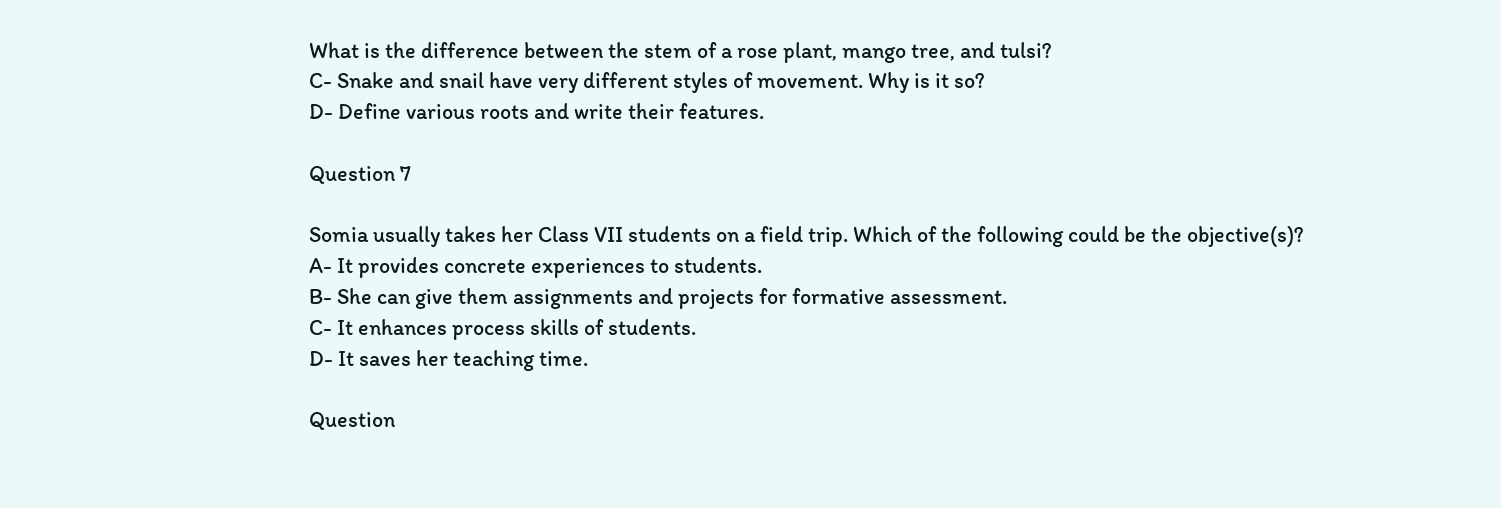What is the difference between the stem of a rose plant, mango tree, and tulsi?
C- Snake and snail have very different styles of movement. Why is it so?
D- Define various roots and write their features.

Question 7

Somia usually takes her Class VII students on a field trip. Which of the following could be the objective(s)?
A- It provides concrete experiences to students.
B- She can give them assignments and projects for formative assessment.
C- It enhances process skills of students.
D- It saves her teaching time.

Question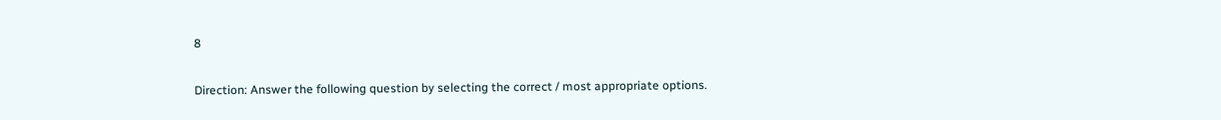8

Direction: Answer the following question by selecting the correct / most appropriate options.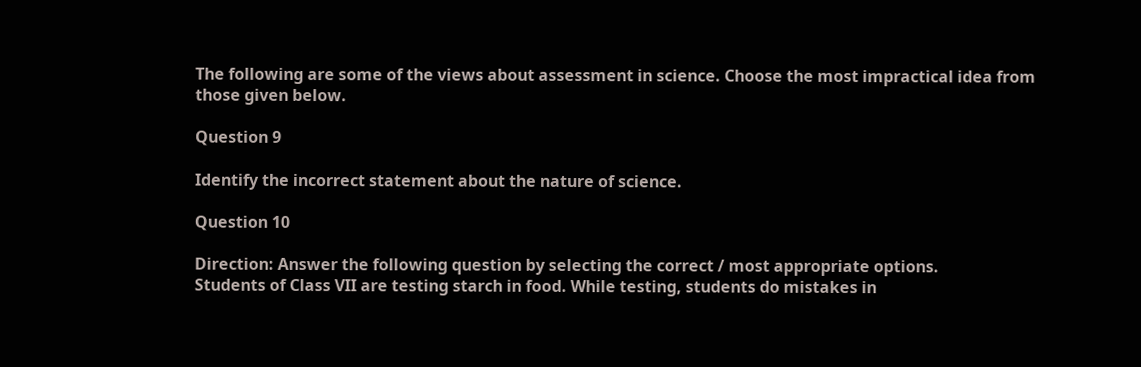The following are some of the views about assessment in science. Choose the most impractical idea from those given below.

Question 9

Identify the incorrect statement about the nature of science.

Question 10

Direction: Answer the following question by selecting the correct / most appropriate options.
Students of Class VII are testing starch in food. While testing, students do mistakes in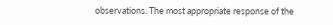observations. The most appropriate response of the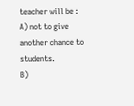teacher will be :
A) not to give another chance to students.
B)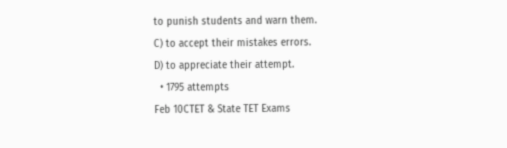to punish students and warn them.
C) to accept their mistakes errors.
D) to appreciate their attempt.
  • 1795 attempts
Feb 10CTET & State TET Exams